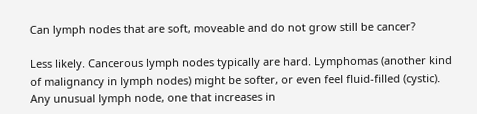Can lymph nodes that are soft, moveable and do not grow still be cancer?

Less likely. Cancerous lymph nodes typically are hard. Lymphomas (another kind of malignancy in lymph nodes) might be softer, or even feel fluid-filled (cystic). Any unusual lymph node, one that increases in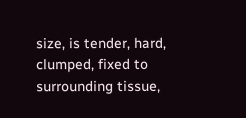size, is tender, hard, clumped, fixed to surrounding tissue,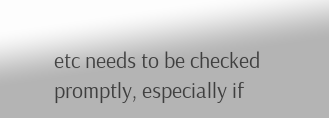etc needs to be checked promptly, especially if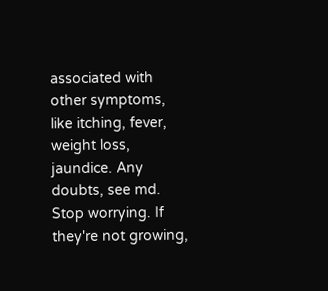associated with other symptoms, like itching, fever, weight loss, jaundice. Any doubts, see md.
Stop worrying. If they're not growing,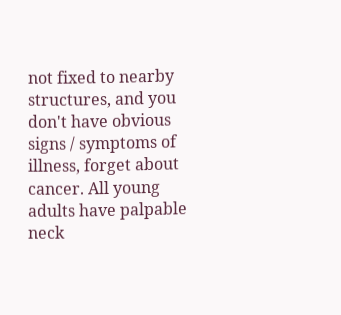not fixed to nearby structures, and you don't have obvious signs / symptoms of illness, forget about cancer. All young adults have palpable neck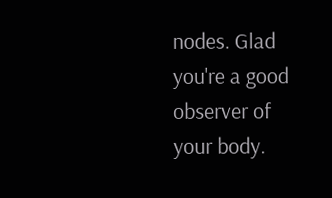nodes. Glad you're a good observer of your body.